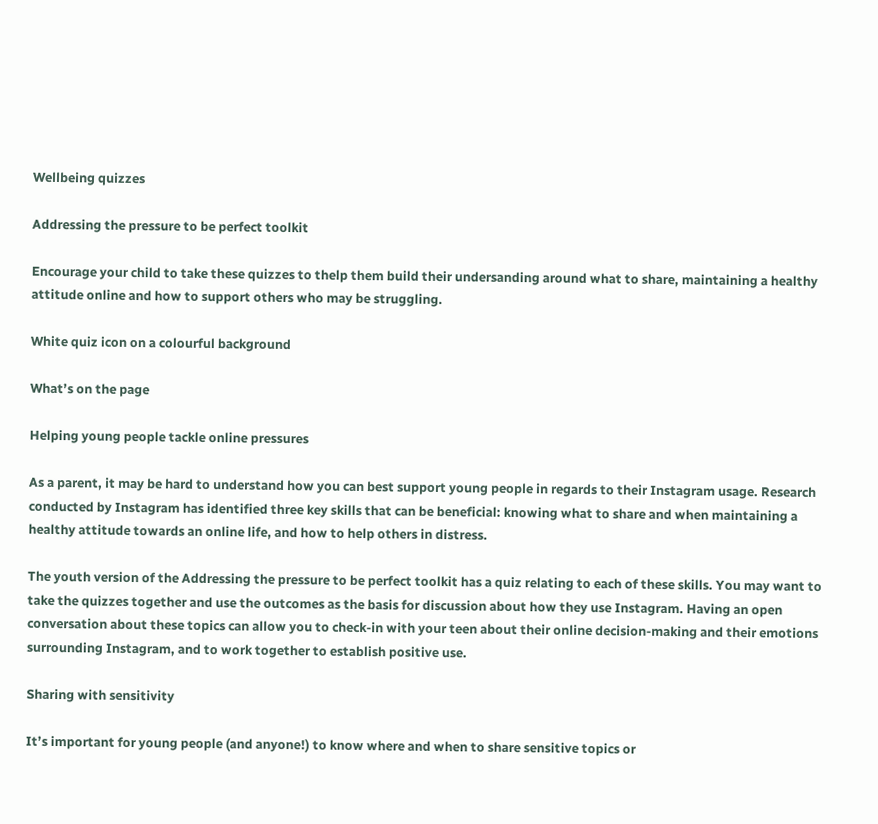Wellbeing quizzes

Addressing the pressure to be perfect toolkit

Encourage your child to take these quizzes to thelp them build their undersanding around what to share, maintaining a healthy attitude online and how to support others who may be struggling.

White quiz icon on a colourful background

What’s on the page

Helping young people tackle online pressures

As a parent, it may be hard to understand how you can best support young people in regards to their Instagram usage. Research conducted by Instagram has identified three key skills that can be beneficial: knowing what to share and when maintaining a healthy attitude towards an online life, and how to help others in distress.

The youth version of the Addressing the pressure to be perfect toolkit has a quiz relating to each of these skills. You may want to take the quizzes together and use the outcomes as the basis for discussion about how they use Instagram. Having an open conversation about these topics can allow you to check-in with your teen about their online decision-making and their emotions surrounding Instagram, and to work together to establish positive use.

Sharing with sensitivity

It’s important for young people (and anyone!) to know where and when to share sensitive topics or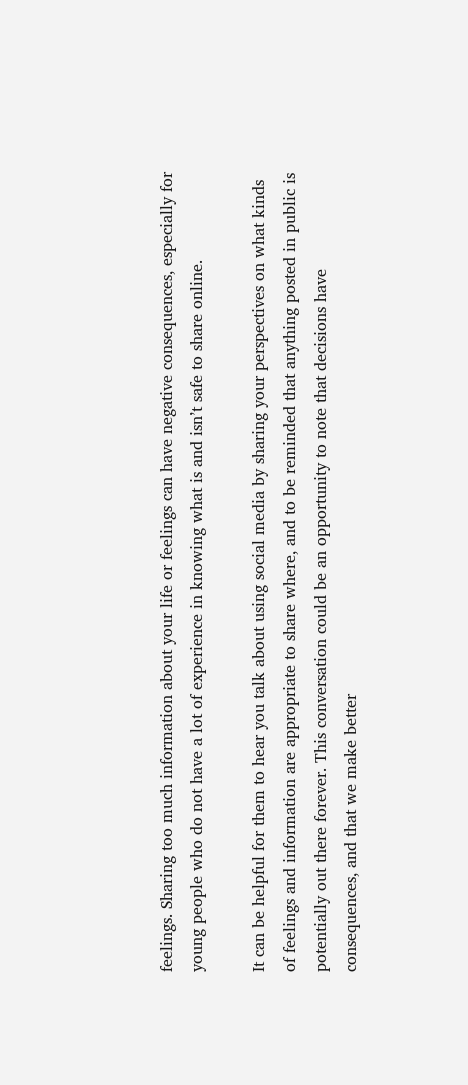feelings. Sharing too much information about your life or feelings can have negative consequences, especially for young people who do not have a lot of experience in knowing what is and isn’t safe to share online.

It can be helpful for them to hear you talk about using social media by sharing your perspectives on what kinds of feelings and information are appropriate to share where, and to be reminded that anything posted in public is potentially out there forever. This conversation could be an opportunity to note that decisions have consequences, and that we make better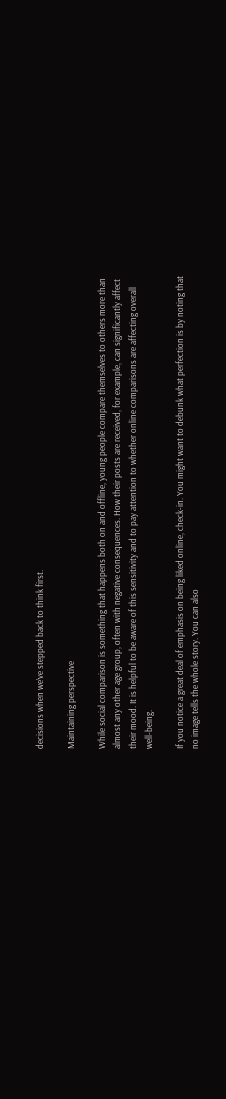decisions when we’ve stepped back to think first.

Maintaining perspective

While social comparison is something that happens both on and offline, young people compare themselves to others more than almost any other age group, often with negative consequences. How their posts are received, for example, can significantly affect their mood. It is helpful to be aware of this sensitivity and to pay attention to whether online comparisons are affecting overall well-being.

If you notice a great deal of emphasis on being liked online, check-in. You might want to debunk what perfection is by noting that no image tells the whole story. You can also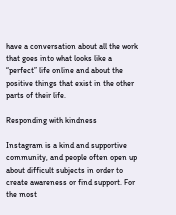have a conversation about all the work that goes into what looks like a “perfect” life online and about the positive things that exist in the other parts of their life.

Responding with kindness

Instagram is a kind and supportive community, and people often open up about difficult subjects in order to create awareness or find support. For the most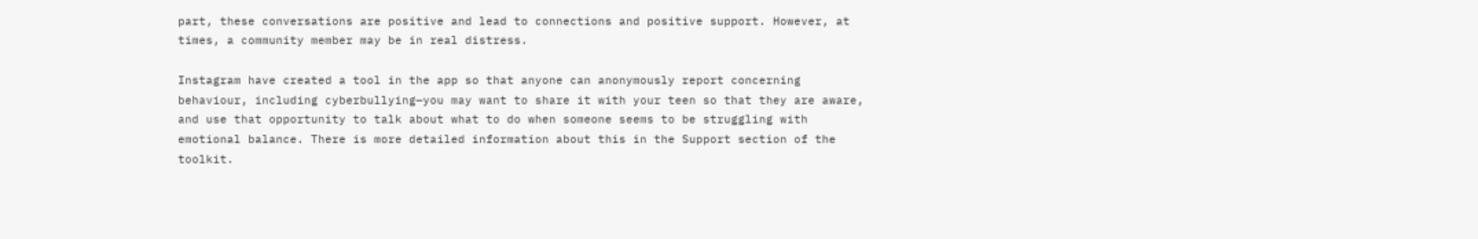part, these conversations are positive and lead to connections and positive support. However, at times, a community member may be in real distress.

Instagram have created a tool in the app so that anyone can anonymously report concerning behaviour, including cyberbullying—you may want to share it with your teen so that they are aware, and use that opportunity to talk about what to do when someone seems to be struggling with emotional balance. There is more detailed information about this in the Support section of the toolkit.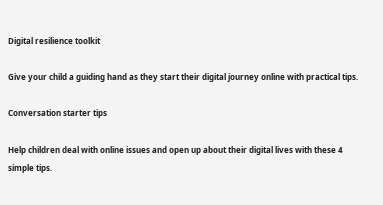Digital resilience toolkit

Give your child a guiding hand as they start their digital journey online with practical tips.

Conversation starter tips

Help children deal with online issues and open up about their digital lives with these 4 simple tips.